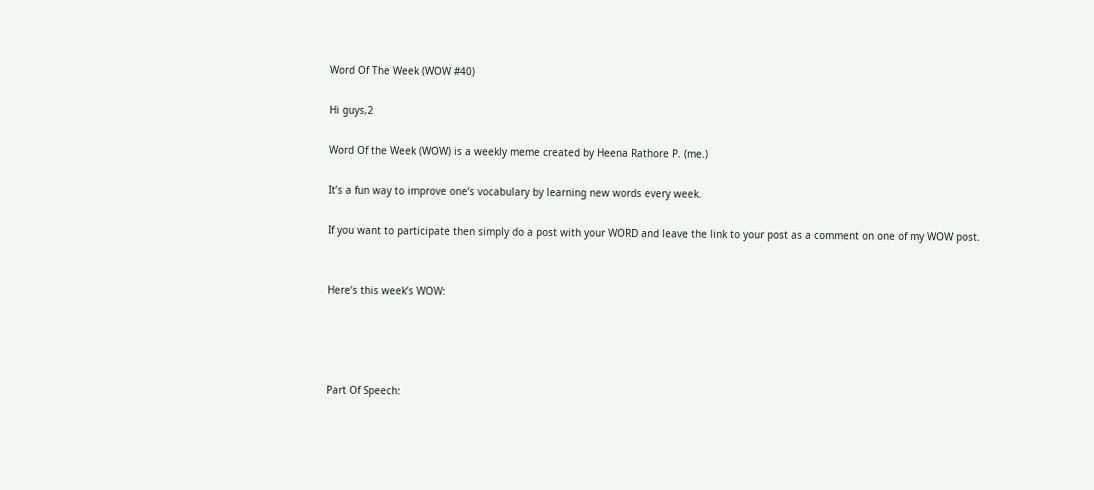Word Of The Week (WOW #40)

Hi guys,2

Word Of the Week (WOW) is a weekly meme created by Heena Rathore P. (me.)

It’s a fun way to improve one’s vocabulary by learning new words every week.

If you want to participate then simply do a post with your WORD and leave the link to your post as a comment on one of my WOW post.


Here’s this week’s WOW:




Part Of Speech: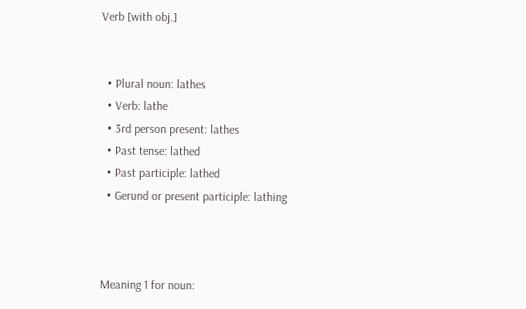Verb [with obj.]


  • Plural noun: lathes
  • Verb: lathe
  • 3rd person present: lathes
  • Past tense: lathed
  • Past participle: lathed
  • Gerund or present participle: lathing



Meaning 1 for noun: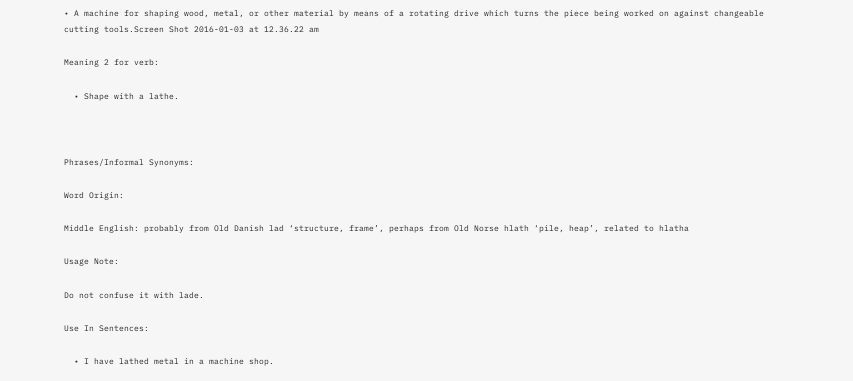• A machine for shaping wood, metal, or other material by means of a rotating drive which turns the piece being worked on against changeable cutting tools.Screen Shot 2016-01-03 at 12.36.22 am

Meaning 2 for verb:

  • Shape with a lathe.



Phrases/Informal Synonyms:

Word Origin:

Middle English: probably from Old Danish lad ‘structure, frame’, perhaps from Old Norse hlath ‘pile, heap’, related to hlatha

Usage Note:

Do not confuse it with lade.

Use In Sentences:

  • I have lathed metal in a machine shop.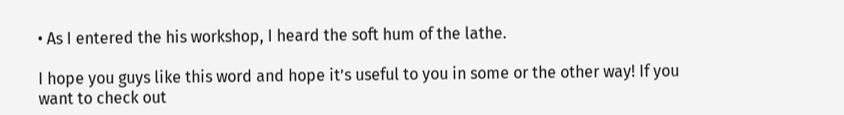• As I entered the his workshop, I heard the soft hum of the lathe.

I hope you guys like this word and hope it’s useful to you in some or the other way! If you want to check out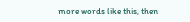more words like this, then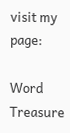visit my page:

Word Treasure